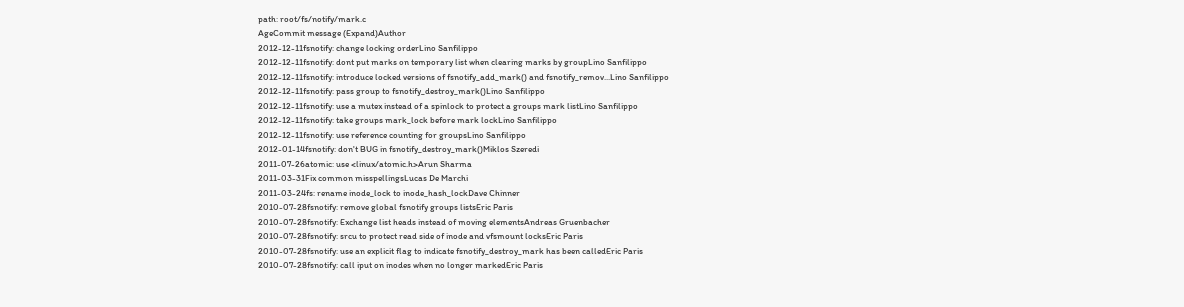path: root/fs/notify/mark.c
AgeCommit message (Expand)Author
2012-12-11fsnotify: change locking orderLino Sanfilippo
2012-12-11fsnotify: dont put marks on temporary list when clearing marks by groupLino Sanfilippo
2012-12-11fsnotify: introduce locked versions of fsnotify_add_mark() and fsnotify_remov...Lino Sanfilippo
2012-12-11fsnotify: pass group to fsnotify_destroy_mark()Lino Sanfilippo
2012-12-11fsnotify: use a mutex instead of a spinlock to protect a groups mark listLino Sanfilippo
2012-12-11fsnotify: take groups mark_lock before mark lockLino Sanfilippo
2012-12-11fsnotify: use reference counting for groupsLino Sanfilippo
2012-01-14fsnotify: don't BUG in fsnotify_destroy_mark()Miklos Szeredi
2011-07-26atomic: use <linux/atomic.h>Arun Sharma
2011-03-31Fix common misspellingsLucas De Marchi
2011-03-24fs: rename inode_lock to inode_hash_lockDave Chinner
2010-07-28fsnotify: remove global fsnotify groups listsEric Paris
2010-07-28fsnotify: Exchange list heads instead of moving elementsAndreas Gruenbacher
2010-07-28fsnotify: srcu to protect read side of inode and vfsmount locksEric Paris
2010-07-28fsnotify: use an explicit flag to indicate fsnotify_destroy_mark has been calledEric Paris
2010-07-28fsnotify: call iput on inodes when no longer markedEric Paris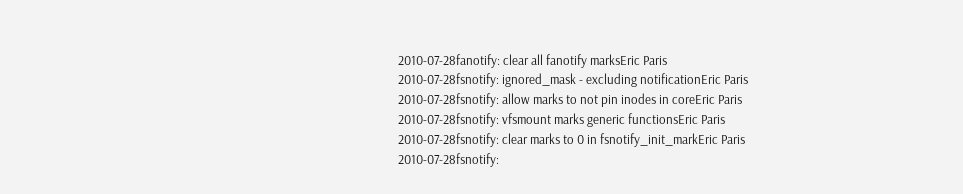2010-07-28fanotify: clear all fanotify marksEric Paris
2010-07-28fsnotify: ignored_mask - excluding notificationEric Paris
2010-07-28fsnotify: allow marks to not pin inodes in coreEric Paris
2010-07-28fsnotify: vfsmount marks generic functionsEric Paris
2010-07-28fsnotify: clear marks to 0 in fsnotify_init_markEric Paris
2010-07-28fsnotify: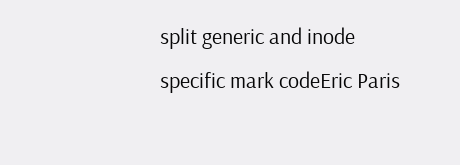split generic and inode specific mark codeEric Paris